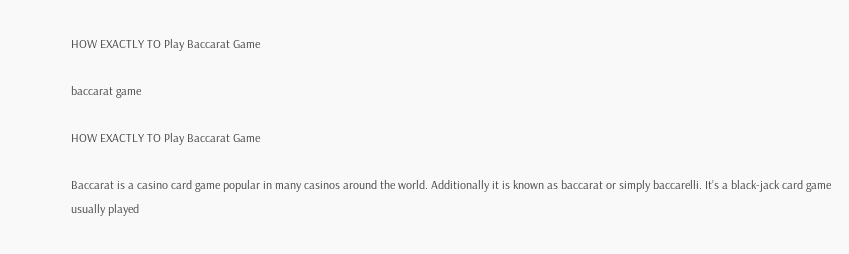HOW EXACTLY TO Play Baccarat Game

baccarat game

HOW EXACTLY TO Play Baccarat Game

Baccarat is a casino card game popular in many casinos around the world. Additionally it is known as baccarat or simply baccarelli. It’s a black-jack card game usually played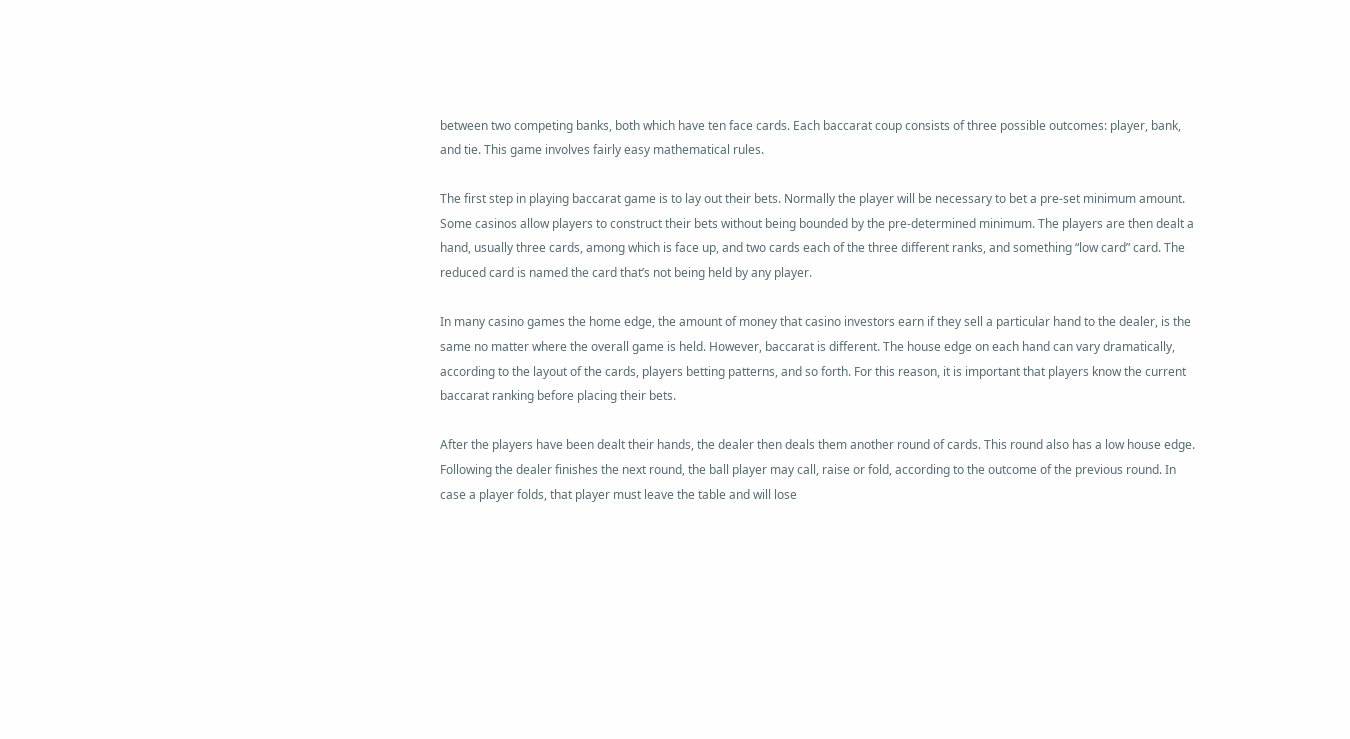between two competing banks, both which have ten face cards. Each baccarat coup consists of three possible outcomes: player, bank, and tie. This game involves fairly easy mathematical rules.

The first step in playing baccarat game is to lay out their bets. Normally the player will be necessary to bet a pre-set minimum amount. Some casinos allow players to construct their bets without being bounded by the pre-determined minimum. The players are then dealt a hand, usually three cards, among which is face up, and two cards each of the three different ranks, and something “low card” card. The reduced card is named the card that’s not being held by any player.

In many casino games the home edge, the amount of money that casino investors earn if they sell a particular hand to the dealer, is the same no matter where the overall game is held. However, baccarat is different. The house edge on each hand can vary dramatically, according to the layout of the cards, players betting patterns, and so forth. For this reason, it is important that players know the current baccarat ranking before placing their bets.

After the players have been dealt their hands, the dealer then deals them another round of cards. This round also has a low house edge. Following the dealer finishes the next round, the ball player may call, raise or fold, according to the outcome of the previous round. In case a player folds, that player must leave the table and will lose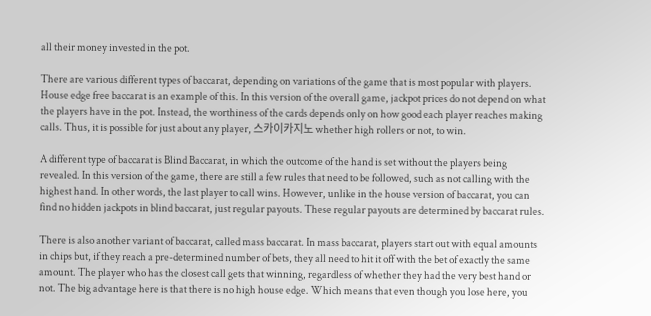all their money invested in the pot.

There are various different types of baccarat, depending on variations of the game that is most popular with players. House edge free baccarat is an example of this. In this version of the overall game, jackpot prices do not depend on what the players have in the pot. Instead, the worthiness of the cards depends only on how good each player reaches making calls. Thus, it is possible for just about any player, 스카이카지노 whether high rollers or not, to win.

A different type of baccarat is Blind Baccarat, in which the outcome of the hand is set without the players being revealed. In this version of the game, there are still a few rules that need to be followed, such as not calling with the highest hand. In other words, the last player to call wins. However, unlike in the house version of baccarat, you can find no hidden jackpots in blind baccarat, just regular payouts. These regular payouts are determined by baccarat rules.

There is also another variant of baccarat, called mass baccarat. In mass baccarat, players start out with equal amounts in chips but, if they reach a pre-determined number of bets, they all need to hit it off with the bet of exactly the same amount. The player who has the closest call gets that winning, regardless of whether they had the very best hand or not. The big advantage here is that there is no high house edge. Which means that even though you lose here, you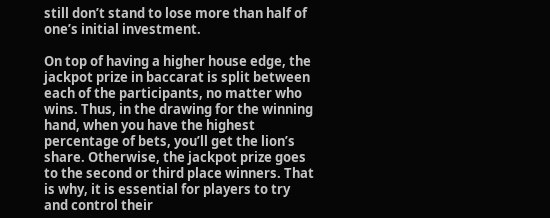still don’t stand to lose more than half of one’s initial investment.

On top of having a higher house edge, the jackpot prize in baccarat is split between each of the participants, no matter who wins. Thus, in the drawing for the winning hand, when you have the highest percentage of bets, you’ll get the lion’s share. Otherwise, the jackpot prize goes to the second or third place winners. That is why, it is essential for players to try and control their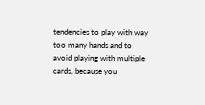tendencies to play with way too many hands and to avoid playing with multiple cards, because you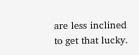are less inclined to get that lucky.